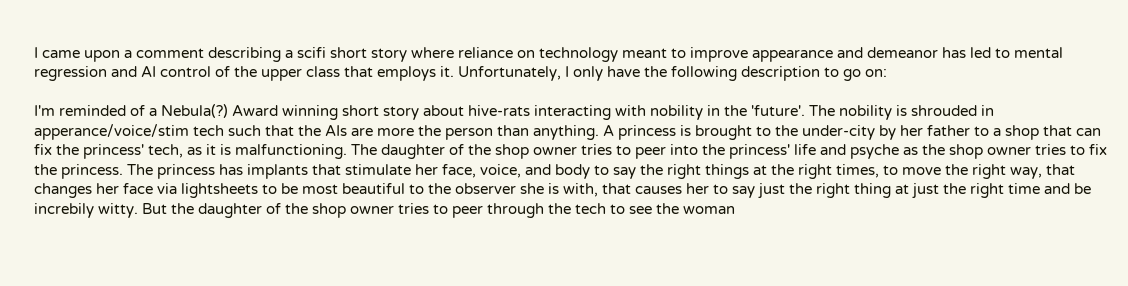I came upon a comment describing a scifi short story where reliance on technology meant to improve appearance and demeanor has led to mental regression and AI control of the upper class that employs it. Unfortunately, I only have the following description to go on:

I'm reminded of a Nebula(?) Award winning short story about hive-rats interacting with nobility in the 'future'. The nobility is shrouded in apperance/voice/stim tech such that the AIs are more the person than anything. A princess is brought to the under-city by her father to a shop that can fix the princess' tech, as it is malfunctioning. The daughter of the shop owner tries to peer into the princess' life and psyche as the shop owner tries to fix the princess. The princess has implants that stimulate her face, voice, and body to say the right things at the right times, to move the right way, that changes her face via lightsheets to be most beautiful to the observer she is with, that causes her to say just the right thing at just the right time and be increbily witty. But the daughter of the shop owner tries to peer through the tech to see the woman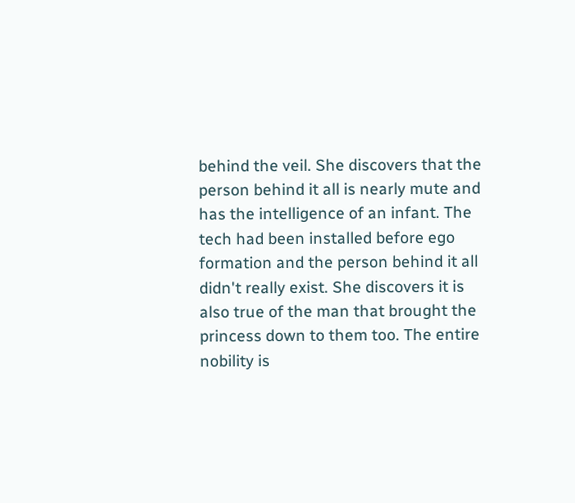behind the veil. She discovers that the person behind it all is nearly mute and has the intelligence of an infant. The tech had been installed before ego formation and the person behind it all didn't really exist. She discovers it is also true of the man that brought the princess down to them too. The entire nobility is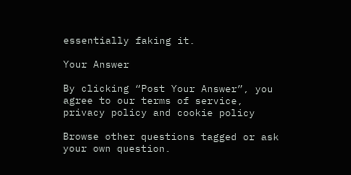essentially faking it.

Your Answer

By clicking “Post Your Answer”, you agree to our terms of service, privacy policy and cookie policy

Browse other questions tagged or ask your own question.